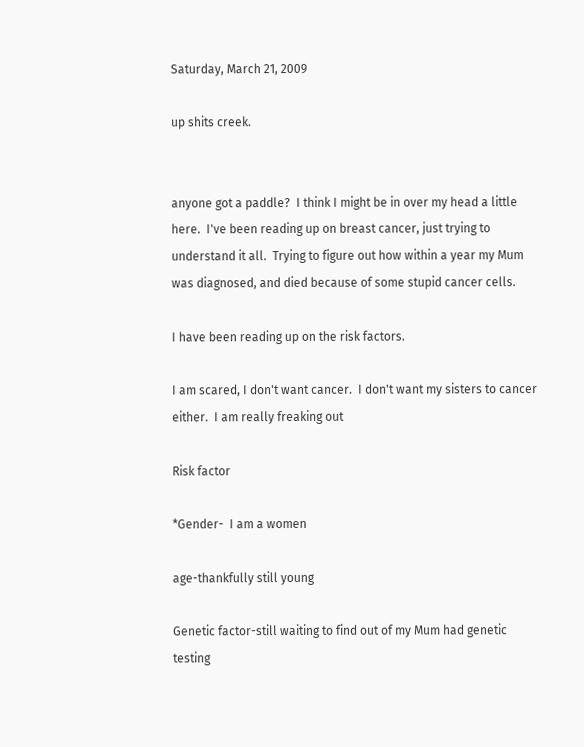Saturday, March 21, 2009

up shits creek.


anyone got a paddle?  I think I might be in over my head a little here.  I've been reading up on breast cancer, just trying to understand it all.  Trying to figure out how within a year my Mum was diagnosed, and died because of some stupid cancer cells.

I have been reading up on the risk factors.

I am scared, I don't want cancer.  I don't want my sisters to cancer either.  I am really freaking out

Risk factor

*Gender-  I am a women

age-thankfully still young

Genetic factor-still waiting to find out of my Mum had genetic testing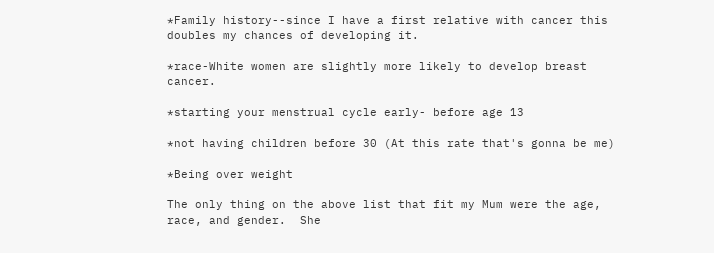*Family history--since I have a first relative with cancer this doubles my chances of developing it.

*race-White women are slightly more likely to develop breast cancer.

*starting your menstrual cycle early- before age 13

*not having children before 30 (At this rate that's gonna be me)

*Being over weight

The only thing on the above list that fit my Mum were the age, race, and gender.  She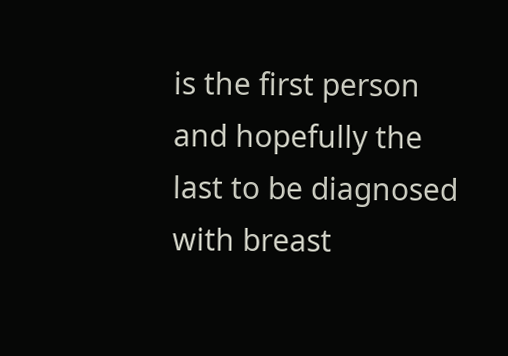is the first person and hopefully the last to be diagnosed with breast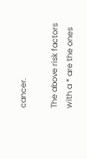cancer.

The above risk factors with a * are the ones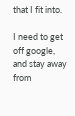that I fit into.

I need to get off google, and stay away from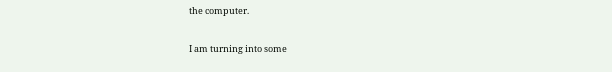the computer.

I am turning into some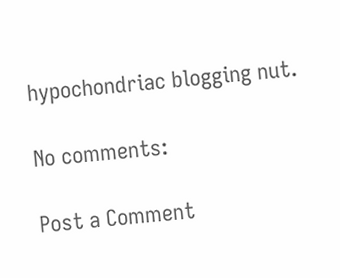hypochondriac blogging nut.

No comments:

Post a Comment